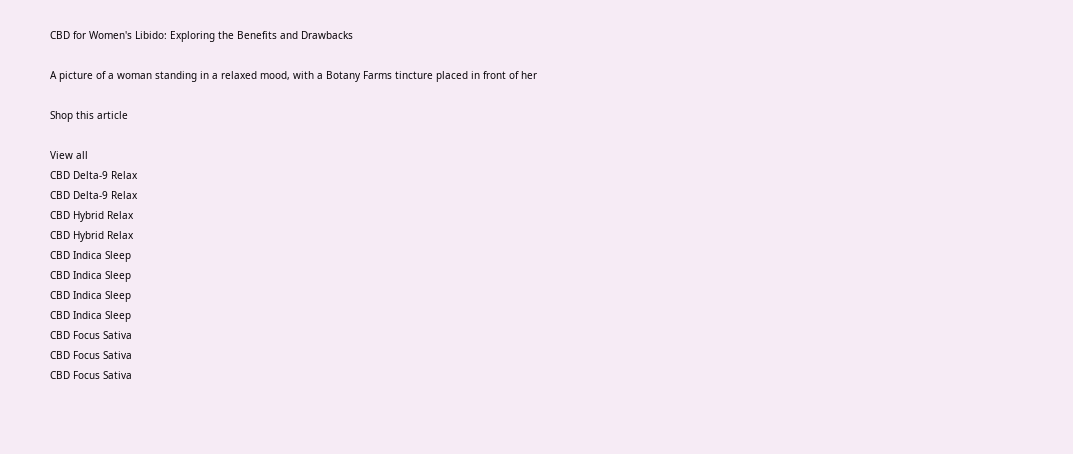CBD for Women's Libido: Exploring the Benefits and Drawbacks

A picture of a woman standing in a relaxed mood, with a Botany Farms tincture placed in front of her

Shop this article

View all
CBD Delta-9 Relax
CBD Delta-9 Relax
CBD Hybrid Relax
CBD Hybrid Relax
CBD Indica Sleep
CBD Indica Sleep
CBD Indica Sleep
CBD Indica Sleep
CBD Focus Sativa
CBD Focus Sativa
CBD Focus Sativa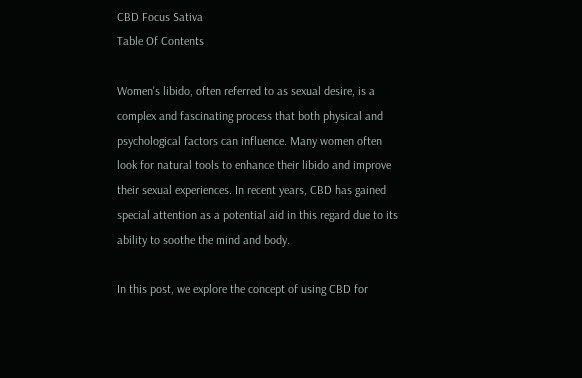CBD Focus Sativa
Table Of Contents

Women's libido, often referred to as sexual desire, is a complex and fascinating process that both physical and psychological factors can influence. Many women often look for natural tools to enhance their libido and improve their sexual experiences. In recent years, CBD has gained special attention as a potential aid in this regard due to its ability to soothe the mind and body.

In this post, we explore the concept of using CBD for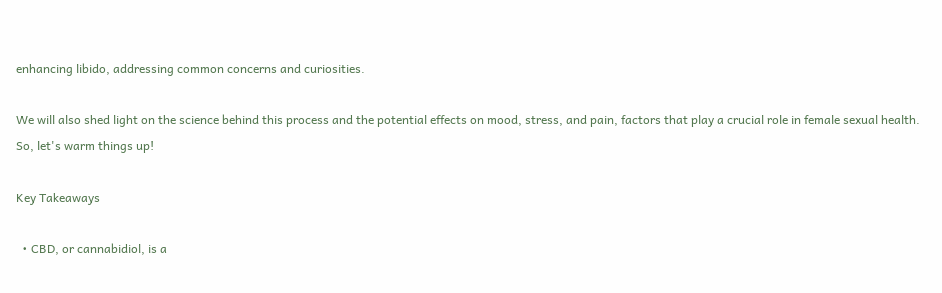enhancing libido, addressing common concerns and curiosities.

We will also shed light on the science behind this process and the potential effects on mood, stress, and pain, factors that play a crucial role in female sexual health. So, let's warm things up!

Key Takeaways

  • CBD, or cannabidiol, is a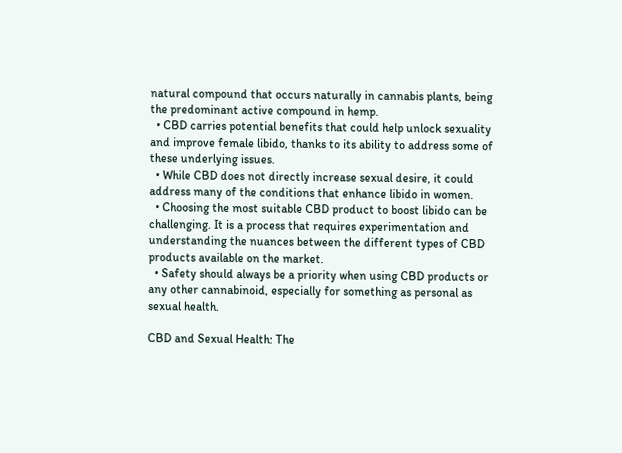natural compound that occurs naturally in cannabis plants, being the predominant active compound in hemp.
  • CBD carries potential benefits that could help unlock sexuality and improve female libido, thanks to its ability to address some of these underlying issues.
  • While CBD does not directly increase sexual desire, it could address many of the conditions that enhance libido in women.
  • Choosing the most suitable CBD product to boost libido can be challenging. It is a process that requires experimentation and understanding the nuances between the different types of CBD products available on the market.
  • Safety should always be a priority when using CBD products or any other cannabinoid, especially for something as personal as sexual health.

CBD and Sexual Health: The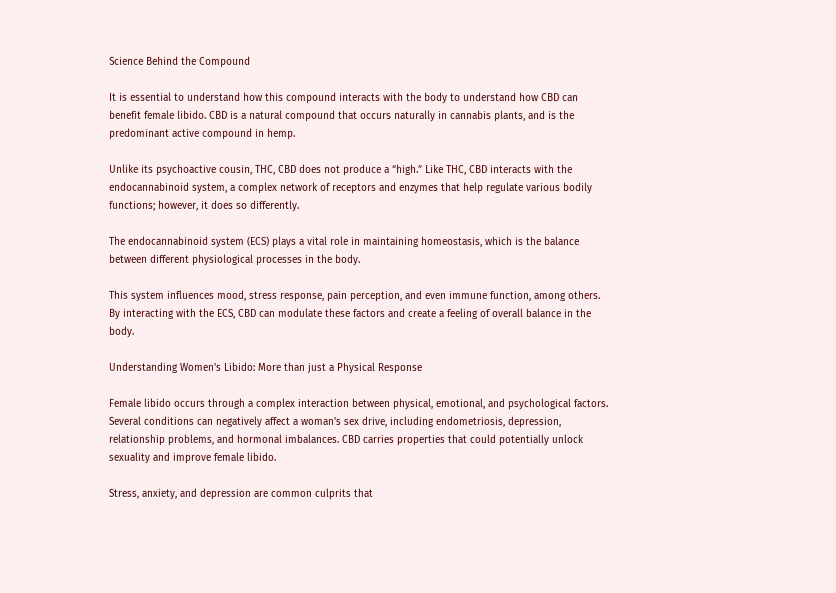Science Behind the Compound

It is essential to understand how this compound interacts with the body to understand how CBD can benefit female libido. CBD is a natural compound that occurs naturally in cannabis plants, and is the predominant active compound in hemp.

Unlike its psychoactive cousin, THC, CBD does not produce a “high.” Like THC, CBD interacts with the endocannabinoid system, a complex network of receptors and enzymes that help regulate various bodily functions; however, it does so differently.

The endocannabinoid system (ECS) plays a vital role in maintaining homeostasis, which is the balance between different physiological processes in the body.

This system influences mood, stress response, pain perception, and even immune function, among others. By interacting with the ECS, CBD can modulate these factors and create a feeling of overall balance in the body.

Understanding Women's Libido: More than just a Physical Response

Female libido occurs through a complex interaction between physical, emotional, and psychological factors. Several conditions can negatively affect a woman's sex drive, including endometriosis, depression, relationship problems, and hormonal imbalances. CBD carries properties that could potentially unlock sexuality and improve female libido.

Stress, anxiety, and depression are common culprits that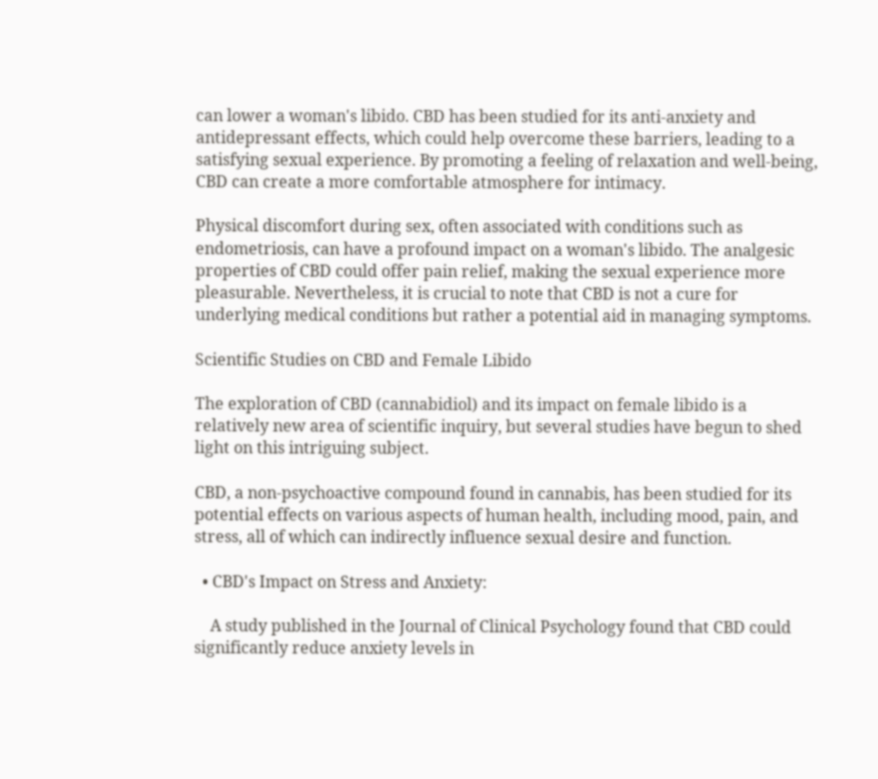can lower a woman's libido. CBD has been studied for its anti-anxiety and antidepressant effects, which could help overcome these barriers, leading to a satisfying sexual experience. By promoting a feeling of relaxation and well-being, CBD can create a more comfortable atmosphere for intimacy.

Physical discomfort during sex, often associated with conditions such as endometriosis, can have a profound impact on a woman's libido. The analgesic properties of CBD could offer pain relief, making the sexual experience more pleasurable. Nevertheless, it is crucial to note that CBD is not a cure for underlying medical conditions but rather a potential aid in managing symptoms.

Scientific Studies on CBD and Female Libido

The exploration of CBD (cannabidiol) and its impact on female libido is a relatively new area of scientific inquiry, but several studies have begun to shed light on this intriguing subject.

CBD, a non-psychoactive compound found in cannabis, has been studied for its potential effects on various aspects of human health, including mood, pain, and stress, all of which can indirectly influence sexual desire and function.

  • CBD's Impact on Stress and Anxiety:

    A study published in the Journal of Clinical Psychology found that CBD could significantly reduce anxiety levels in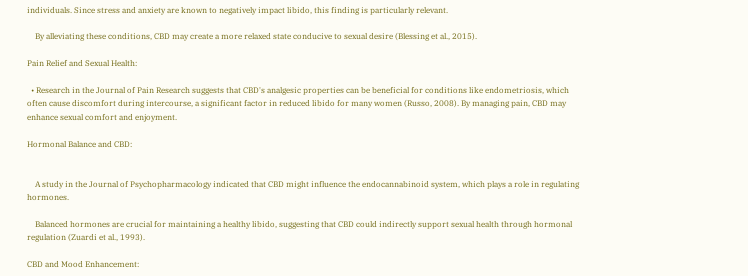individuals. Since stress and anxiety are known to negatively impact libido, this finding is particularly relevant.

    By alleviating these conditions, CBD may create a more relaxed state conducive to sexual desire (Blessing et al., 2015).

Pain Relief and Sexual Health:

  • Research in the Journal of Pain Research suggests that CBD's analgesic properties can be beneficial for conditions like endometriosis, which often cause discomfort during intercourse, a significant factor in reduced libido for many women (Russo, 2008). By managing pain, CBD may enhance sexual comfort and enjoyment.

Hormonal Balance and CBD:


    A study in the Journal of Psychopharmacology indicated that CBD might influence the endocannabinoid system, which plays a role in regulating hormones.

    Balanced hormones are crucial for maintaining a healthy libido, suggesting that CBD could indirectly support sexual health through hormonal regulation (Zuardi et al., 1993).

CBD and Mood Enhancement: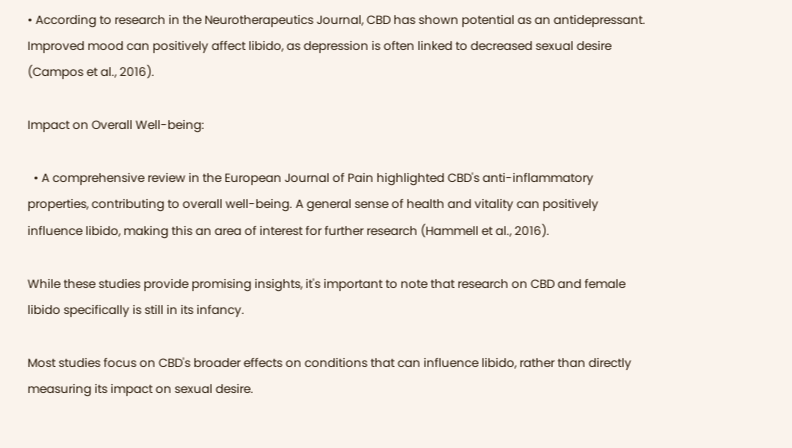• According to research in the Neurotherapeutics Journal, CBD has shown potential as an antidepressant. Improved mood can positively affect libido, as depression is often linked to decreased sexual desire (Campos et al., 2016).

Impact on Overall Well-being:

  • A comprehensive review in the European Journal of Pain highlighted CBD's anti-inflammatory properties, contributing to overall well-being. A general sense of health and vitality can positively influence libido, making this an area of interest for further research (Hammell et al., 2016).

While these studies provide promising insights, it's important to note that research on CBD and female libido specifically is still in its infancy.

Most studies focus on CBD's broader effects on conditions that can influence libido, rather than directly measuring its impact on sexual desire.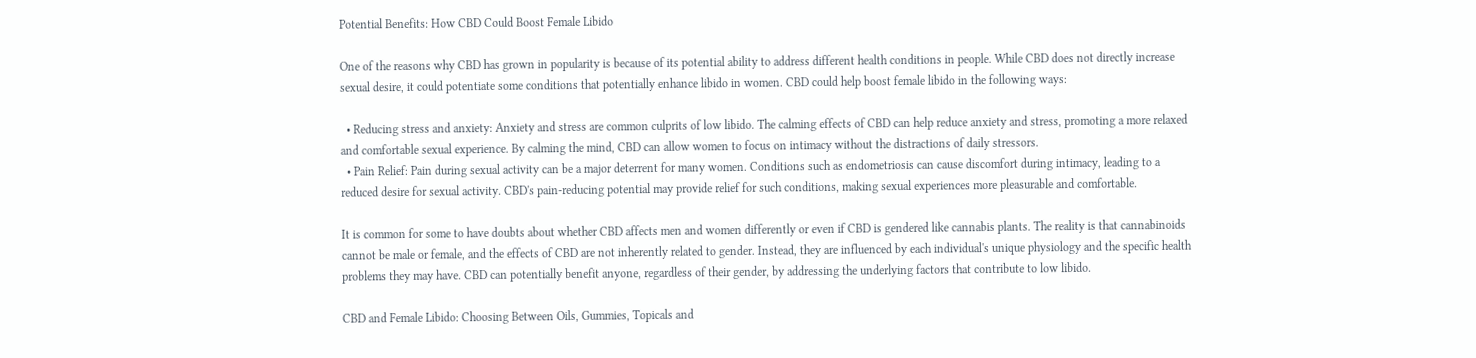Potential Benefits: How CBD Could Boost Female Libido

One of the reasons why CBD has grown in popularity is because of its potential ability to address different health conditions in people. While CBD does not directly increase sexual desire, it could potentiate some conditions that potentially enhance libido in women. CBD could help boost female libido in the following ways:

  • Reducing stress and anxiety: Anxiety and stress are common culprits of low libido. The calming effects of CBD can help reduce anxiety and stress, promoting a more relaxed and comfortable sexual experience. By calming the mind, CBD can allow women to focus on intimacy without the distractions of daily stressors.
  • Pain Relief: Pain during sexual activity can be a major deterrent for many women. Conditions such as endometriosis can cause discomfort during intimacy, leading to a reduced desire for sexual activity. CBD's pain-reducing potential may provide relief for such conditions, making sexual experiences more pleasurable and comfortable.

It is common for some to have doubts about whether CBD affects men and women differently or even if CBD is gendered like cannabis plants. The reality is that cannabinoids cannot be male or female, and the effects of CBD are not inherently related to gender. Instead, they are influenced by each individual's unique physiology and the specific health problems they may have. CBD can potentially benefit anyone, regardless of their gender, by addressing the underlying factors that contribute to low libido.

CBD and Female Libido: Choosing Between Oils, Gummies, Topicals and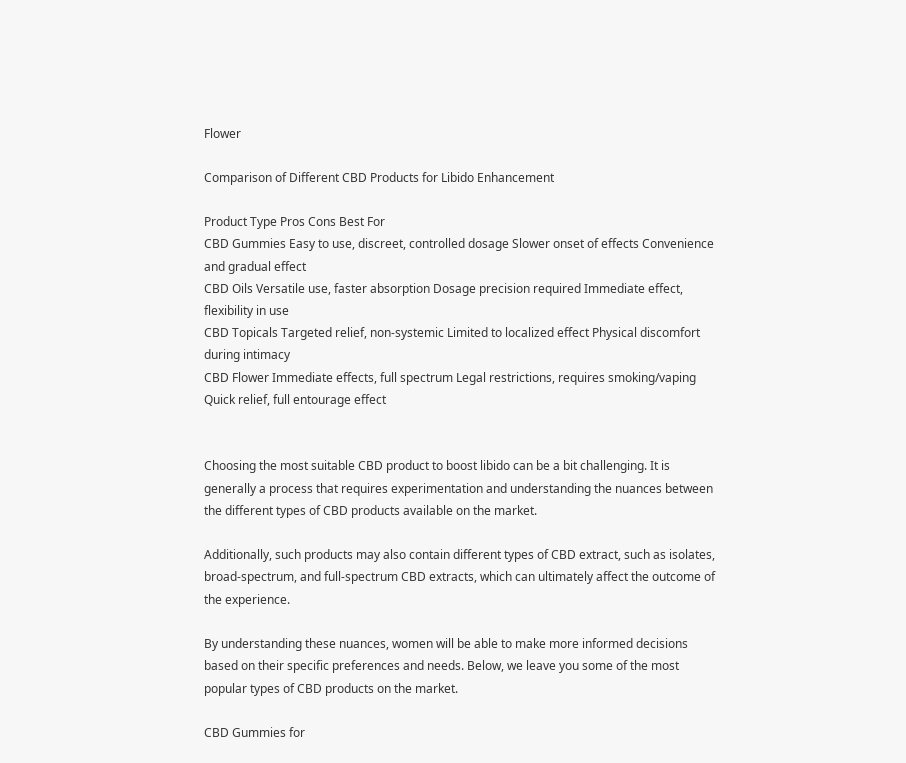Flower

Comparison of Different CBD Products for Libido Enhancement

Product Type Pros Cons Best For
CBD Gummies Easy to use, discreet, controlled dosage Slower onset of effects Convenience and gradual effect
CBD Oils Versatile use, faster absorption Dosage precision required Immediate effect, flexibility in use
CBD Topicals Targeted relief, non-systemic Limited to localized effect Physical discomfort during intimacy
CBD Flower Immediate effects, full spectrum Legal restrictions, requires smoking/vaping Quick relief, full entourage effect


Choosing the most suitable CBD product to boost libido can be a bit challenging. It is generally a process that requires experimentation and understanding the nuances between the different types of CBD products available on the market.

Additionally, such products may also contain different types of CBD extract, such as isolates, broad-spectrum, and full-spectrum CBD extracts, which can ultimately affect the outcome of the experience.

By understanding these nuances, women will be able to make more informed decisions based on their specific preferences and needs. Below, we leave you some of the most popular types of CBD products on the market.

CBD Gummies for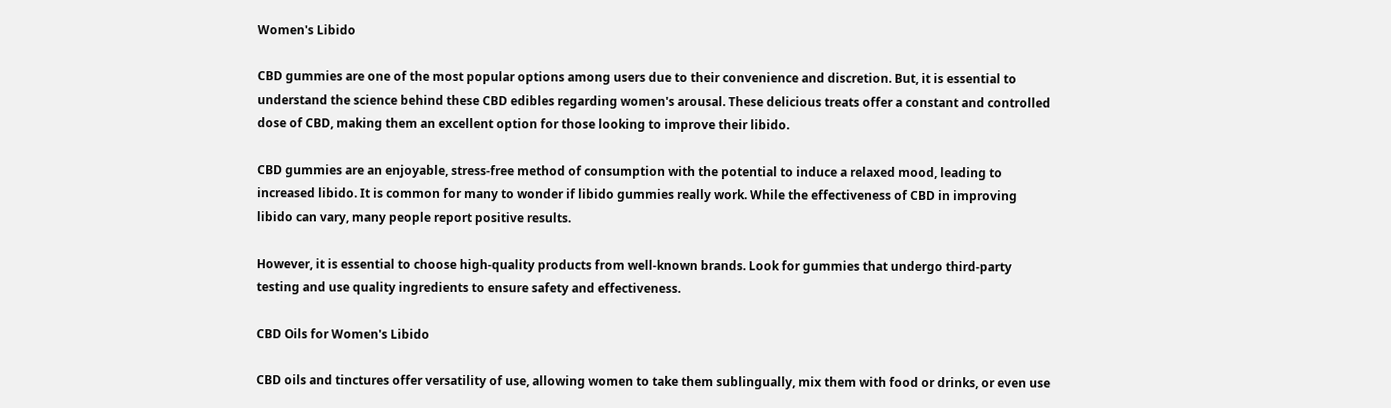Women's Libido

CBD gummies are one of the most popular options among users due to their convenience and discretion. But, it is essential to understand the science behind these CBD edibles regarding women's arousal. These delicious treats offer a constant and controlled dose of CBD, making them an excellent option for those looking to improve their libido.

CBD gummies are an enjoyable, stress-free method of consumption with the potential to induce a relaxed mood, leading to increased libido. It is common for many to wonder if libido gummies really work. While the effectiveness of CBD in improving libido can vary, many people report positive results.

However, it is essential to choose high-quality products from well-known brands. Look for gummies that undergo third-party testing and use quality ingredients to ensure safety and effectiveness.

CBD Oils for Women's Libido

CBD oils and tinctures offer versatility of use, allowing women to take them sublingually, mix them with food or drinks, or even use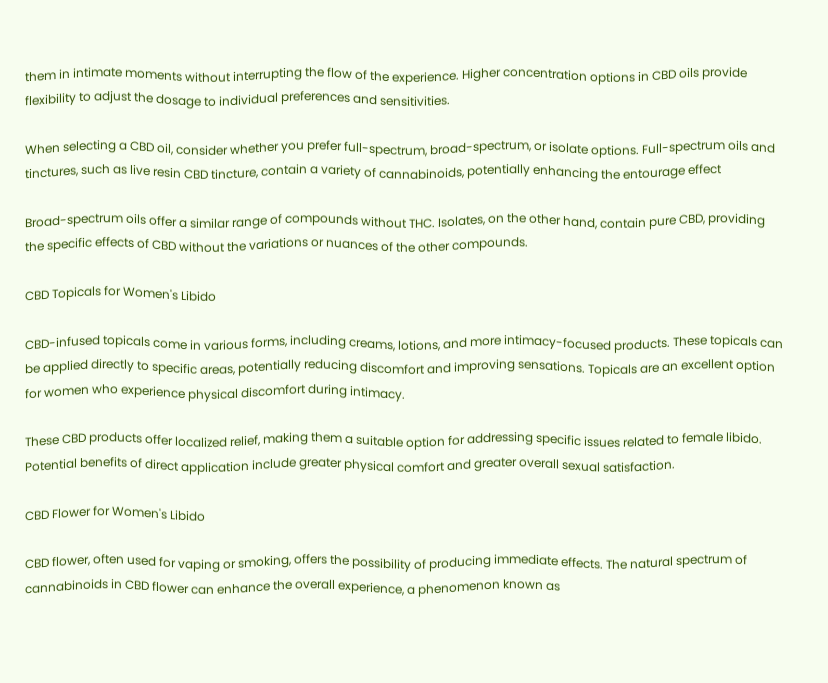them in intimate moments without interrupting the flow of the experience. Higher concentration options in CBD oils provide flexibility to adjust the dosage to individual preferences and sensitivities.

When selecting a CBD oil, consider whether you prefer full-spectrum, broad-spectrum, or isolate options. Full-spectrum oils and tinctures, such as live resin CBD tincture, contain a variety of cannabinoids, potentially enhancing the entourage effect

Broad-spectrum oils offer a similar range of compounds without THC. Isolates, on the other hand, contain pure CBD, providing the specific effects of CBD without the variations or nuances of the other compounds.

CBD Topicals for Women's Libido

CBD-infused topicals come in various forms, including creams, lotions, and more intimacy-focused products. These topicals can be applied directly to specific areas, potentially reducing discomfort and improving sensations. Topicals are an excellent option for women who experience physical discomfort during intimacy.

These CBD products offer localized relief, making them a suitable option for addressing specific issues related to female libido. Potential benefits of direct application include greater physical comfort and greater overall sexual satisfaction.

CBD Flower for Women's Libido

CBD flower, often used for vaping or smoking, offers the possibility of producing immediate effects. The natural spectrum of cannabinoids in CBD flower can enhance the overall experience, a phenomenon known as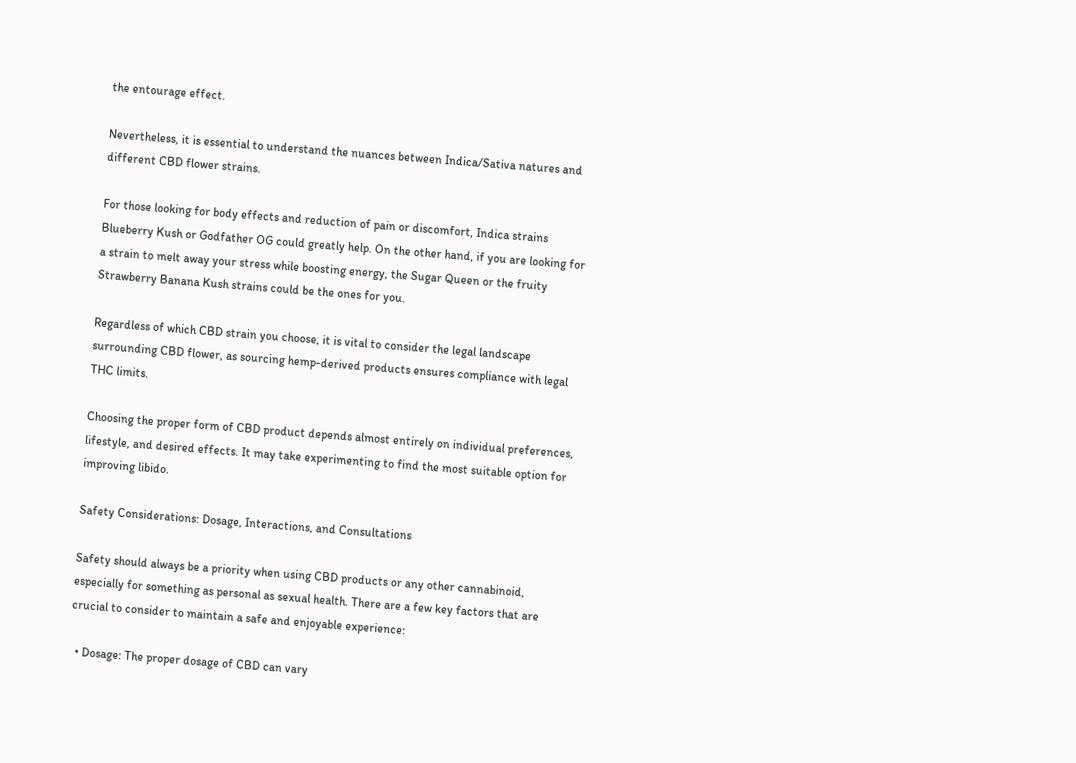the entourage effect.

Nevertheless, it is essential to understand the nuances between Indica/Sativa natures and different CBD flower strains.

For those looking for body effects and reduction of pain or discomfort, Indica strains Blueberry Kush or Godfather OG could greatly help. On the other hand, if you are looking for a strain to melt away your stress while boosting energy, the Sugar Queen or the fruity Strawberry Banana Kush strains could be the ones for you.

Regardless of which CBD strain you choose, it is vital to consider the legal landscape surrounding CBD flower, as sourcing hemp-derived products ensures compliance with legal THC limits.

Choosing the proper form of CBD product depends almost entirely on individual preferences, lifestyle, and desired effects. It may take experimenting to find the most suitable option for improving libido.

Safety Considerations: Dosage, Interactions, and Consultations

Safety should always be a priority when using CBD products or any other cannabinoid, especially for something as personal as sexual health. There are a few key factors that are crucial to consider to maintain a safe and enjoyable experience:

  • Dosage: The proper dosage of CBD can vary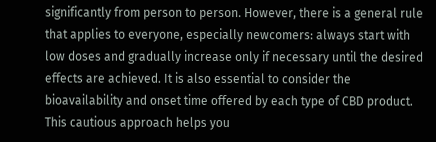significantly from person to person. However, there is a general rule that applies to everyone, especially newcomers: always start with low doses and gradually increase only if necessary until the desired effects are achieved. It is also essential to consider the bioavailability and onset time offered by each type of CBD product. This cautious approach helps you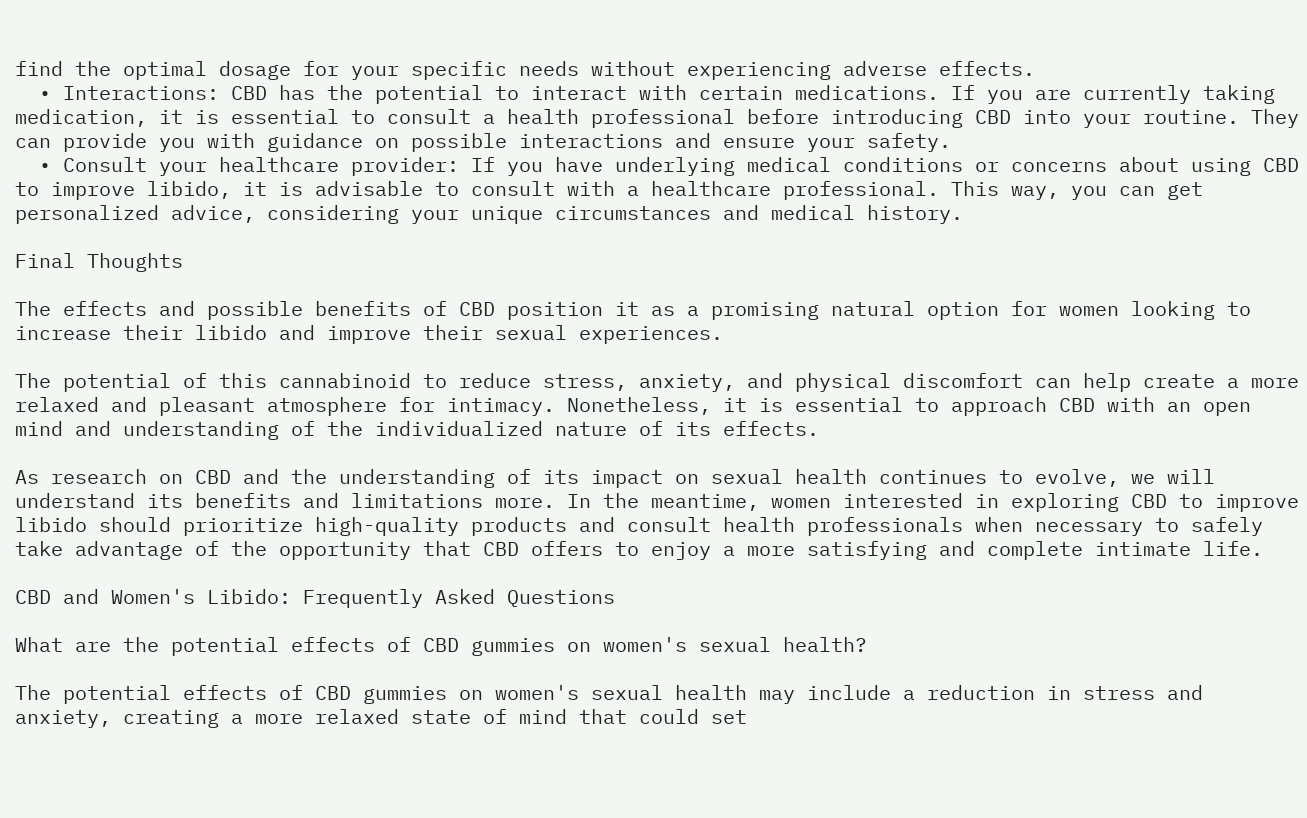find the optimal dosage for your specific needs without experiencing adverse effects.
  • Interactions: CBD has the potential to interact with certain medications. If you are currently taking medication, it is essential to consult a health professional before introducing CBD into your routine. They can provide you with guidance on possible interactions and ensure your safety.
  • Consult your healthcare provider: If you have underlying medical conditions or concerns about using CBD to improve libido, it is advisable to consult with a healthcare professional. This way, you can get personalized advice, considering your unique circumstances and medical history.

Final Thoughts

The effects and possible benefits of CBD position it as a promising natural option for women looking to increase their libido and improve their sexual experiences.

The potential of this cannabinoid to reduce stress, anxiety, and physical discomfort can help create a more relaxed and pleasant atmosphere for intimacy. Nonetheless, it is essential to approach CBD with an open mind and understanding of the individualized nature of its effects.

As research on CBD and the understanding of its impact on sexual health continues to evolve, we will understand its benefits and limitations more. In the meantime, women interested in exploring CBD to improve libido should prioritize high-quality products and consult health professionals when necessary to safely take advantage of the opportunity that CBD offers to enjoy a more satisfying and complete intimate life.

CBD and Women's Libido: Frequently Asked Questions

What are the potential effects of CBD gummies on women's sexual health?

The potential effects of CBD gummies on women's sexual health may include a reduction in stress and anxiety, creating a more relaxed state of mind that could set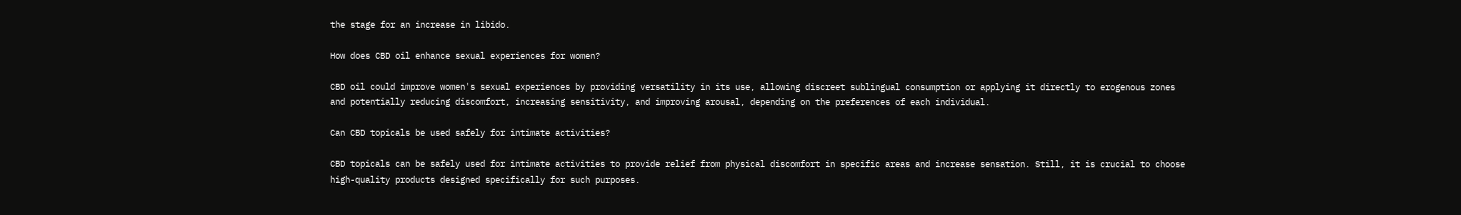the stage for an increase in libido.

How does CBD oil enhance sexual experiences for women?

CBD oil could improve women's sexual experiences by providing versatility in its use, allowing discreet sublingual consumption or applying it directly to erogenous zones and potentially reducing discomfort, increasing sensitivity, and improving arousal, depending on the preferences of each individual.

Can CBD topicals be used safely for intimate activities?

CBD topicals can be safely used for intimate activities to provide relief from physical discomfort in specific areas and increase sensation. Still, it is crucial to choose high-quality products designed specifically for such purposes.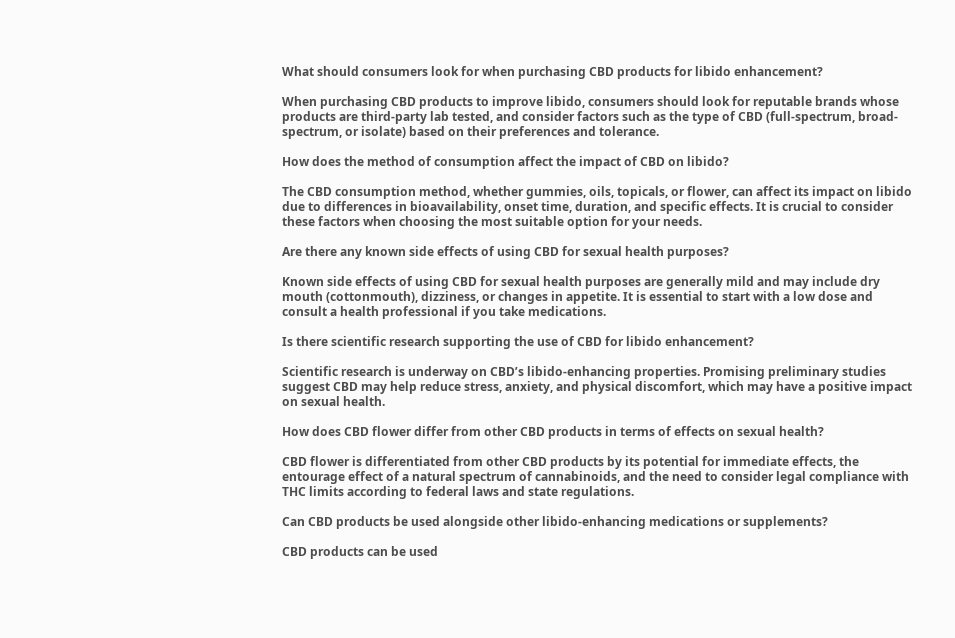What should consumers look for when purchasing CBD products for libido enhancement?

When purchasing CBD products to improve libido, consumers should look for reputable brands whose products are third-party lab tested, and consider factors such as the type of CBD (full-spectrum, broad-spectrum, or isolate) based on their preferences and tolerance.

How does the method of consumption affect the impact of CBD on libido?

The CBD consumption method, whether gummies, oils, topicals, or flower, can affect its impact on libido due to differences in bioavailability, onset time, duration, and specific effects. It is crucial to consider these factors when choosing the most suitable option for your needs.

Are there any known side effects of using CBD for sexual health purposes?

Known side effects of using CBD for sexual health purposes are generally mild and may include dry mouth (cottonmouth), dizziness, or changes in appetite. It is essential to start with a low dose and consult a health professional if you take medications.

Is there scientific research supporting the use of CBD for libido enhancement?

Scientific research is underway on CBD’s libido-enhancing properties. Promising preliminary studies suggest CBD may help reduce stress, anxiety, and physical discomfort, which may have a positive impact on sexual health.

How does CBD flower differ from other CBD products in terms of effects on sexual health?

CBD flower is differentiated from other CBD products by its potential for immediate effects, the entourage effect of a natural spectrum of cannabinoids, and the need to consider legal compliance with THC limits according to federal laws and state regulations.

Can CBD products be used alongside other libido-enhancing medications or supplements?

CBD products can be used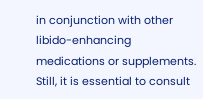in conjunction with other libido-enhancing medications or supplements. Still, it is essential to consult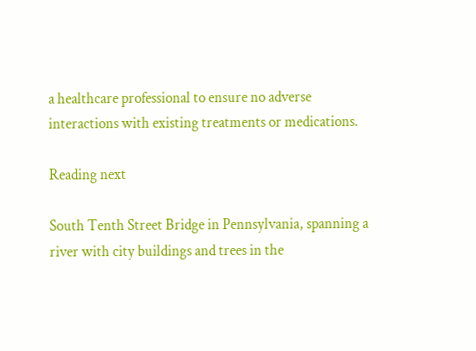a healthcare professional to ensure no adverse interactions with existing treatments or medications.

Reading next

South Tenth Street Bridge in Pennsylvania, spanning a river with city buildings and trees in the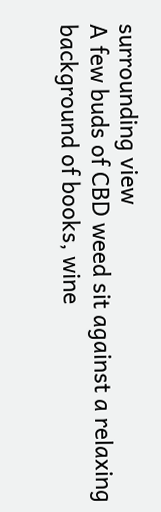surrounding view
A few buds of CBD weed sit against a relaxing background of books, wine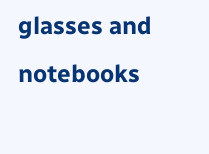glasses and notebooks